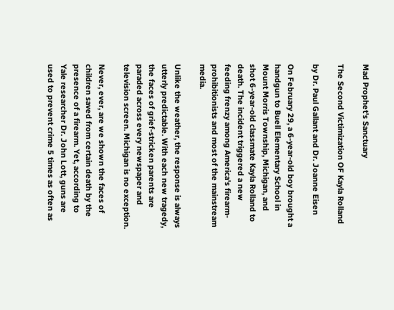Mad Prophet's Sanctuary

The Second Victimization OF Kayla Rolland

by Dr. Paul Gallant and Dr. Joanne Eisen

On February 29, a 6-year-old boy brought a handgun to Buell Elementary School in Mount Morris Township, Michigan, and shot 6-year-old classmate Kayla Rolland to death. The incident triggered a new feeding frenzy among America's firearm-prohibitionists and most of the mainstream media.

Unlike the weather, the response is always utterly predictable. With each new tragedy, the faces of grief-stricken parents are paraded across every newspaper and television screen. Michigan is no exception.

Never, ever, are we shown the faces of children saved from certain death by the presence of a firearm. Yet, according to Yale researcher Dr. John Lott, guns are used to prevent crime 5 times as often as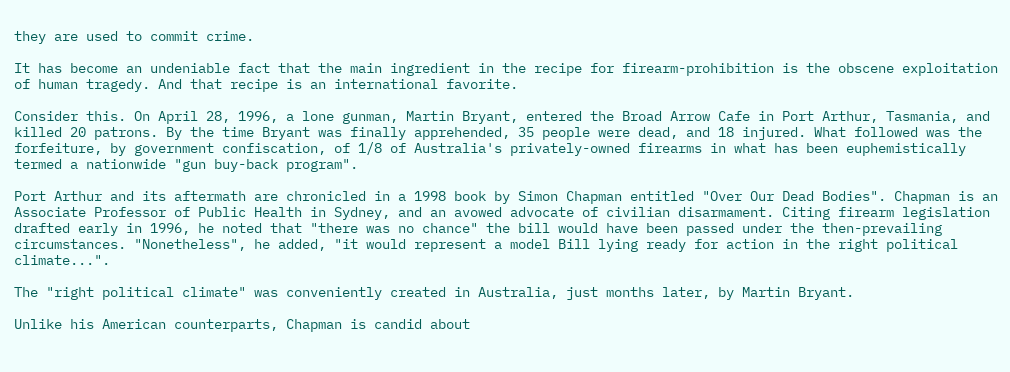they are used to commit crime.

It has become an undeniable fact that the main ingredient in the recipe for firearm-prohibition is the obscene exploitation of human tragedy. And that recipe is an international favorite.

Consider this. On April 28, 1996, a lone gunman, Martin Bryant, entered the Broad Arrow Cafe in Port Arthur, Tasmania, and killed 20 patrons. By the time Bryant was finally apprehended, 35 people were dead, and 18 injured. What followed was the forfeiture, by government confiscation, of 1/8 of Australia's privately-owned firearms in what has been euphemistically termed a nationwide "gun buy-back program".

Port Arthur and its aftermath are chronicled in a 1998 book by Simon Chapman entitled "Over Our Dead Bodies". Chapman is an Associate Professor of Public Health in Sydney, and an avowed advocate of civilian disarmament. Citing firearm legislation drafted early in 1996, he noted that "there was no chance" the bill would have been passed under the then-prevailing circumstances. "Nonetheless", he added, "it would represent a model Bill lying ready for action in the right political climate...".

The "right political climate" was conveniently created in Australia, just months later, by Martin Bryant.

Unlike his American counterparts, Chapman is candid about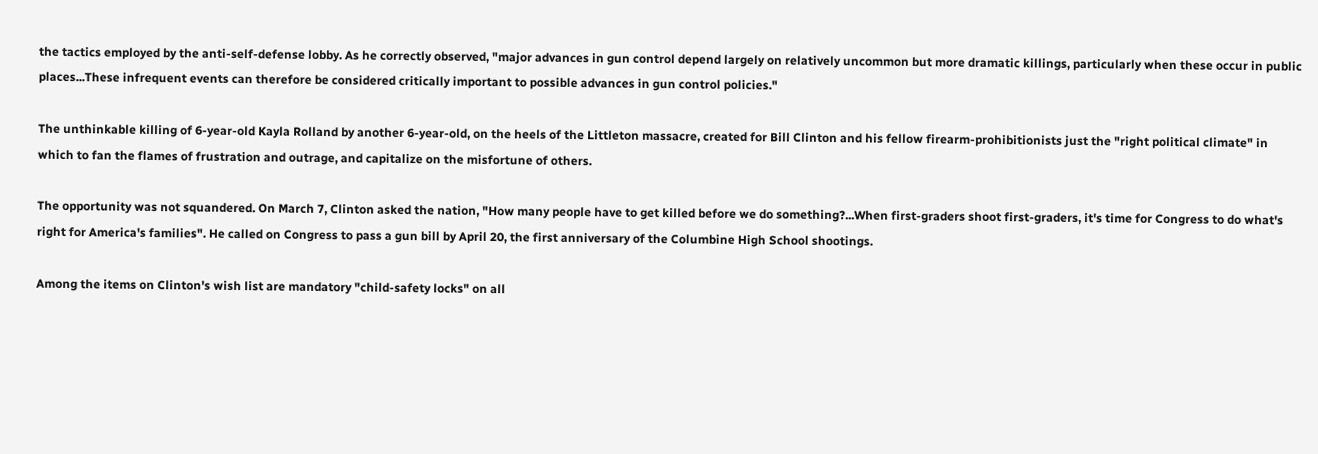the tactics employed by the anti-self-defense lobby. As he correctly observed, "major advances in gun control depend largely on relatively uncommon but more dramatic killings, particularly when these occur in public places...These infrequent events can therefore be considered critically important to possible advances in gun control policies."

The unthinkable killing of 6-year-old Kayla Rolland by another 6-year-old, on the heels of the Littleton massacre, created for Bill Clinton and his fellow firearm-prohibitionists just the "right political climate" in which to fan the flames of frustration and outrage, and capitalize on the misfortune of others.

The opportunity was not squandered. On March 7, Clinton asked the nation, "How many people have to get killed before we do something?...When first-graders shoot first-graders, it's time for Congress to do what's right for America's families". He called on Congress to pass a gun bill by April 20, the first anniversary of the Columbine High School shootings.

Among the items on Clinton's wish list are mandatory "child-safety locks" on all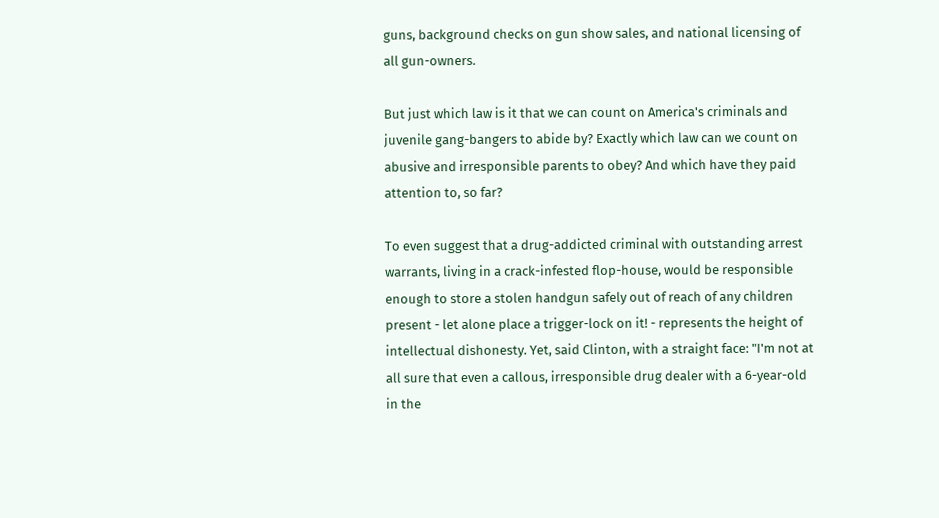guns, background checks on gun show sales, and national licensing of all gun-owners.

But just which law is it that we can count on America's criminals and juvenile gang-bangers to abide by? Exactly which law can we count on abusive and irresponsible parents to obey? And which have they paid attention to, so far?

To even suggest that a drug-addicted criminal with outstanding arrest warrants, living in a crack-infested flop-house, would be responsible enough to store a stolen handgun safely out of reach of any children present - let alone place a trigger-lock on it! - represents the height of intellectual dishonesty. Yet, said Clinton, with a straight face: "I'm not at all sure that even a callous, irresponsible drug dealer with a 6-year-old in the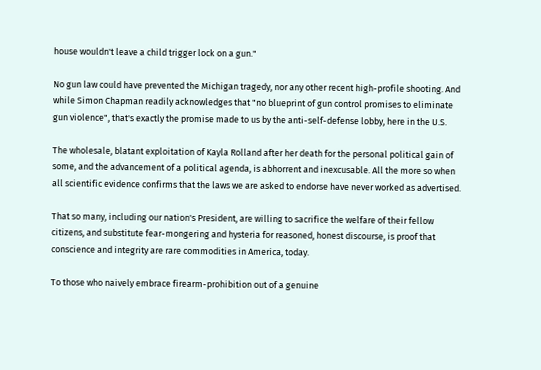house wouldn't leave a child trigger lock on a gun."

No gun law could have prevented the Michigan tragedy, nor any other recent high-profile shooting. And while Simon Chapman readily acknowledges that "no blueprint of gun control promises to eliminate gun violence", that's exactly the promise made to us by the anti-self-defense lobby, here in the U.S.

The wholesale, blatant exploitation of Kayla Rolland after her death for the personal political gain of some, and the advancement of a political agenda, is abhorrent and inexcusable. All the more so when all scientific evidence confirms that the laws we are asked to endorse have never worked as advertised.

That so many, including our nation's President, are willing to sacrifice the welfare of their fellow citizens, and substitute fear-mongering and hysteria for reasoned, honest discourse, is proof that conscience and integrity are rare commodities in America, today.

To those who naively embrace firearm-prohibition out of a genuine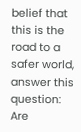belief that this is the road to a safer world, answer this question: Are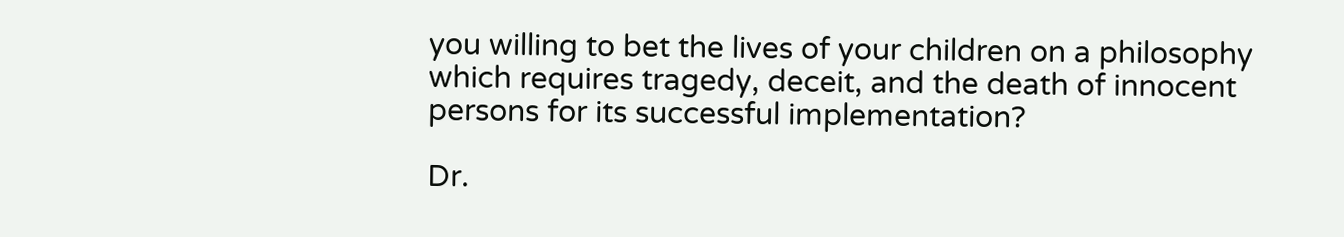you willing to bet the lives of your children on a philosophy which requires tragedy, deceit, and the death of innocent persons for its successful implementation?

Dr.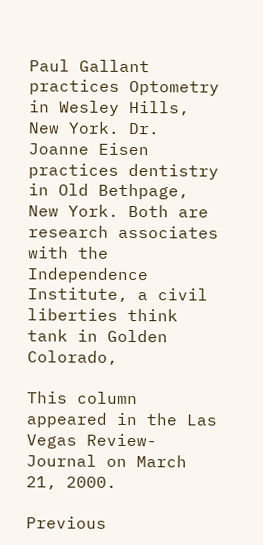Paul Gallant practices Optometry in Wesley Hills, New York. Dr. Joanne Eisen practices dentistry in Old Bethpage, New York. Both are research associates with the Independence Institute, a civil liberties think tank in Golden Colorado,

This column appeared in the Las Vegas Review-Journal on March 21, 2000.

Previous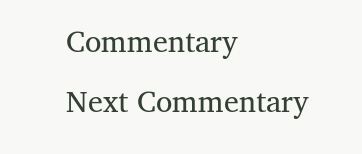Commentary    Next Commentary